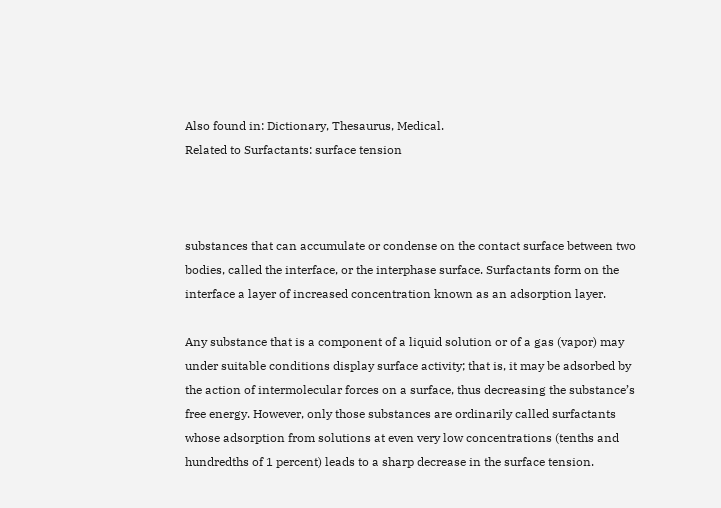Also found in: Dictionary, Thesaurus, Medical.
Related to Surfactants: surface tension



substances that can accumulate or condense on the contact surface between two bodies, called the interface, or the interphase surface. Surfactants form on the interface a layer of increased concentration known as an adsorption layer.

Any substance that is a component of a liquid solution or of a gas (vapor) may under suitable conditions display surface activity; that is, it may be adsorbed by the action of intermolecular forces on a surface, thus decreasing the substance’s free energy. However, only those substances are ordinarily called surfactants whose adsorption from solutions at even very low concentrations (tenths and hundredths of 1 percent) leads to a sharp decrease in the surface tension.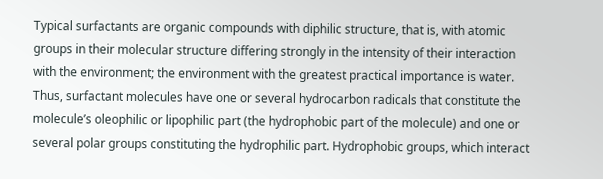Typical surfactants are organic compounds with diphilic structure, that is, with atomic groups in their molecular structure differing strongly in the intensity of their interaction with the environment; the environment with the greatest practical importance is water. Thus, surfactant molecules have one or several hydrocarbon radicals that constitute the molecule’s oleophilic or lipophilic part (the hydrophobic part of the molecule) and one or several polar groups constituting the hydrophilic part. Hydrophobic groups, which interact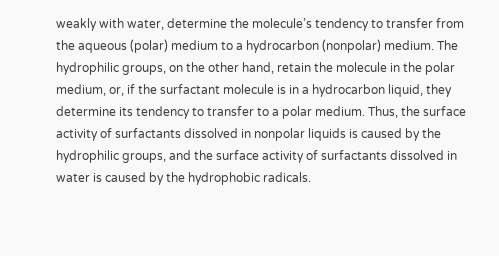weakly with water, determine the molecule’s tendency to transfer from the aqueous (polar) medium to a hydrocarbon (nonpolar) medium. The hydrophilic groups, on the other hand, retain the molecule in the polar medium, or, if the surfactant molecule is in a hydrocarbon liquid, they determine its tendency to transfer to a polar medium. Thus, the surface activity of surfactants dissolved in nonpolar liquids is caused by the hydrophilic groups, and the surface activity of surfactants dissolved in water is caused by the hydrophobic radicals.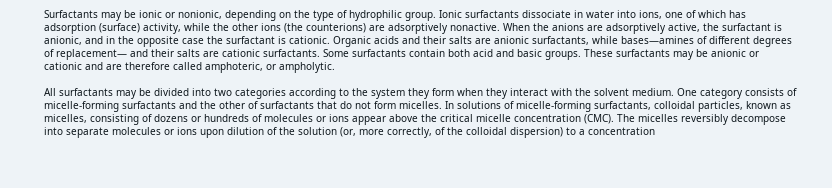Surfactants may be ionic or nonionic, depending on the type of hydrophilic group. Ionic surfactants dissociate in water into ions, one of which has adsorption (surface) activity, while the other ions (the counterions) are adsorptively nonactive. When the anions are adsorptively active, the surfactant is anionic, and in the opposite case the surfactant is cationic. Organic acids and their salts are anionic surfactants, while bases—amines of different degrees of replacement— and their salts are cationic surfactants. Some surfactants contain both acid and basic groups. These surfactants may be anionic or cationic and are therefore called amphoteric, or ampholytic.

All surfactants may be divided into two categories according to the system they form when they interact with the solvent medium. One category consists of micelle-forming surfactants and the other of surfactants that do not form micelles. In solutions of micelle-forming surfactants, colloidal particles, known as micelles, consisting of dozens or hundreds of molecules or ions appear above the critical micelle concentration (CMC). The micelles reversibly decompose into separate molecules or ions upon dilution of the solution (or, more correctly, of the colloidal dispersion) to a concentration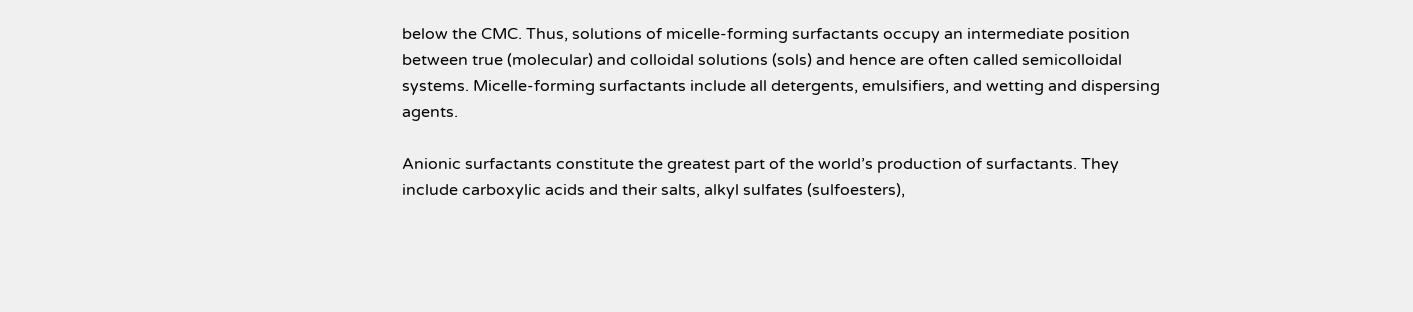below the CMC. Thus, solutions of micelle-forming surfactants occupy an intermediate position between true (molecular) and colloidal solutions (sols) and hence are often called semicolloidal systems. Micelle-forming surfactants include all detergents, emulsifiers, and wetting and dispersing agents.

Anionic surfactants constitute the greatest part of the world’s production of surfactants. They include carboxylic acids and their salts, alkyl sulfates (sulfoesters),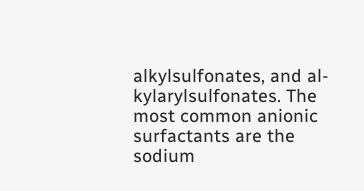alkylsulfonates, and al-kylarylsulfonates. The most common anionic surfactants are the sodium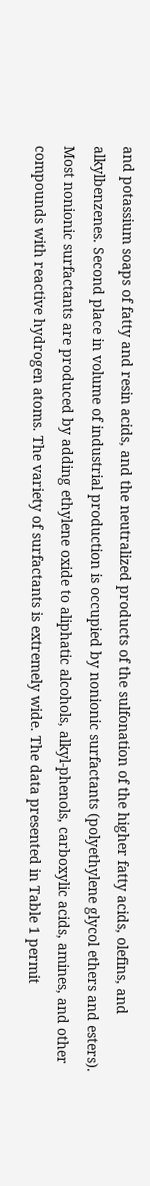and potassium soaps of fatty and resin acids, and the neutralized products of the sulfonation of the higher fatty acids, olefins, and alkylbenzenes. Second place in volume of industrial production is occupied by nonionic surfactants (polyethylene glycol ethers and esters). Most nonionic surfactants are produced by adding ethylene oxide to aliphatic alcohols, alkyl-phenols, carboxylic acids, amines, and other compounds with reactive hydrogen atoms. The variety of surfactants is extremely wide. The data presented in Table 1 permit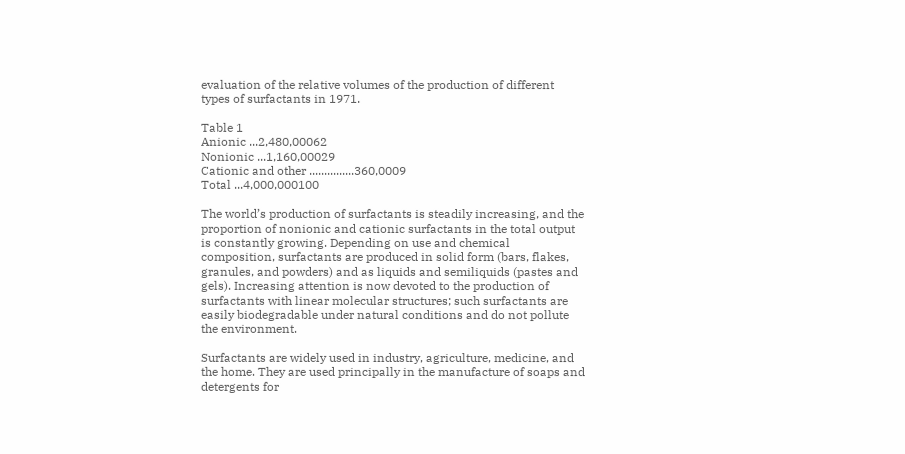evaluation of the relative volumes of the production of different types of surfactants in 1971.

Table 1
Anionic ...2,480,00062
Nonionic ...1,160,00029
Cationic and other ...............360,0009
Total ...4,000,000100

The world’s production of surfactants is steadily increasing, and the proportion of nonionic and cationic surfactants in the total output is constantly growing. Depending on use and chemical composition, surfactants are produced in solid form (bars, flakes, granules, and powders) and as liquids and semiliquids (pastes and gels). Increasing attention is now devoted to the production of surfactants with linear molecular structures; such surfactants are easily biodegradable under natural conditions and do not pollute the environment.

Surfactants are widely used in industry, agriculture, medicine, and the home. They are used principally in the manufacture of soaps and detergents for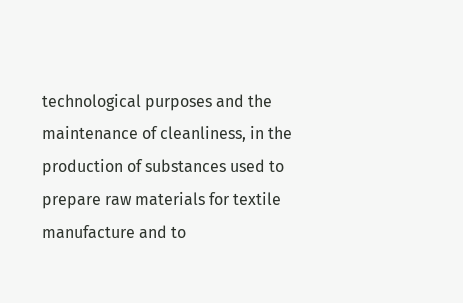technological purposes and the maintenance of cleanliness, in the production of substances used to prepare raw materials for textile manufacture and to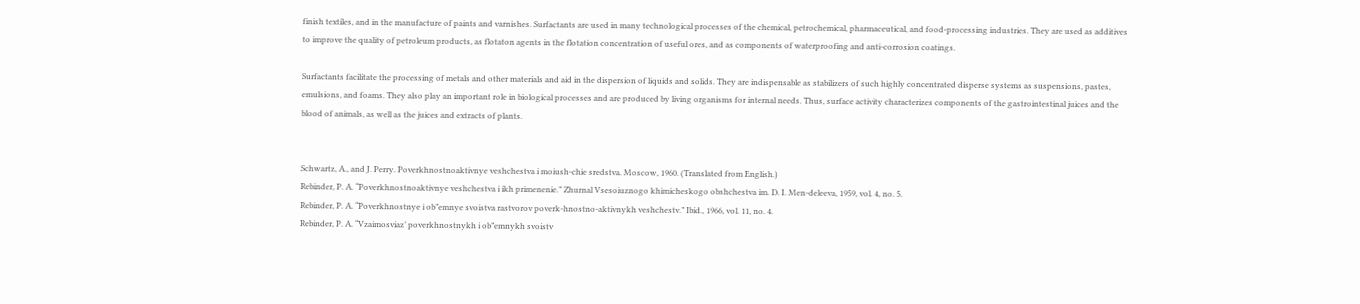finish textiles, and in the manufacture of paints and varnishes. Surfactants are used in many technological processes of the chemical, petrochemical, pharmaceutical, and food-processing industries. They are used as additives to improve the quality of petroleum products, as flotaton agents in the flotation concentration of useful ores, and as components of waterproofing and anti-corrosion coatings.

Surfactants facilitate the processing of metals and other materials and aid in the dispersion of liquids and solids. They are indispensable as stabilizers of such highly concentrated disperse systems as suspensions, pastes, emulsions, and foams. They also play an important role in biological processes and are produced by living organisms for internal needs. Thus, surface activity characterizes components of the gastrointestinal juices and the blood of animals, as well as the juices and extracts of plants.


Schwartz, A., and J. Perry. Poverkhnostnoaktivnye veshchestva i moiush-chie sredstva. Moscow, 1960. (Translated from English.)
Rebinder, P. A. “Poverkhnostnoaktivnye veshchestva i ikh primenenie.” Zhurnal Vsesoiuznogo khimicheskogo obshchestva im. D. I. Men-deleeva, 1959, vol. 4, no. 5.
Rebinder, P. A. “Poverkhnostnye i ob”emnye svoistva rastvorov poverk-hnostno-aktivnykh veshchestv.” Ibid., 1966, vol. 11, no. 4.
Rebinder, P. A. “Vzaimosviaz’ poverkhnostnykh i ob”emnykh svoistv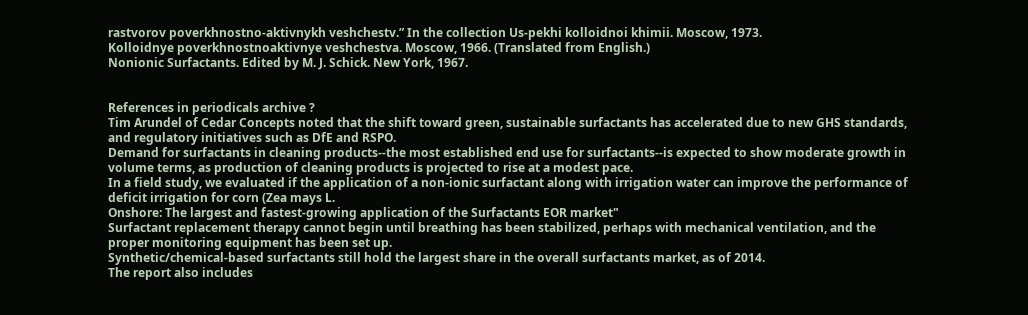rastvorov poverkhnostno-aktivnykh veshchestv.” In the collection Us-pekhi kolloidnoi khimii. Moscow, 1973.
Kolloidnye poverkhnostnoaktivnye veshchestva. Moscow, 1966. (Translated from English.)
Nonionic Surfactants. Edited by M. J. Schick. New York, 1967.


References in periodicals archive ?
Tim Arundel of Cedar Concepts noted that the shift toward green, sustainable surfactants has accelerated due to new GHS standards, and regulatory initiatives such as DfE and RSPO.
Demand for surfactants in cleaning products--the most established end use for surfactants--is expected to show moderate growth in volume terms, as production of cleaning products is projected to rise at a modest pace.
In a field study, we evaluated if the application of a non-ionic surfactant along with irrigation water can improve the performance of deficit irrigation for corn (Zea mays L.
Onshore: The largest and fastest-growing application of the Surfactants EOR market"
Surfactant replacement therapy cannot begin until breathing has been stabilized, perhaps with mechanical ventilation, and the proper monitoring equipment has been set up.
Synthetic/chemical-based surfactants still hold the largest share in the overall surfactants market, as of 2014.
The report also includes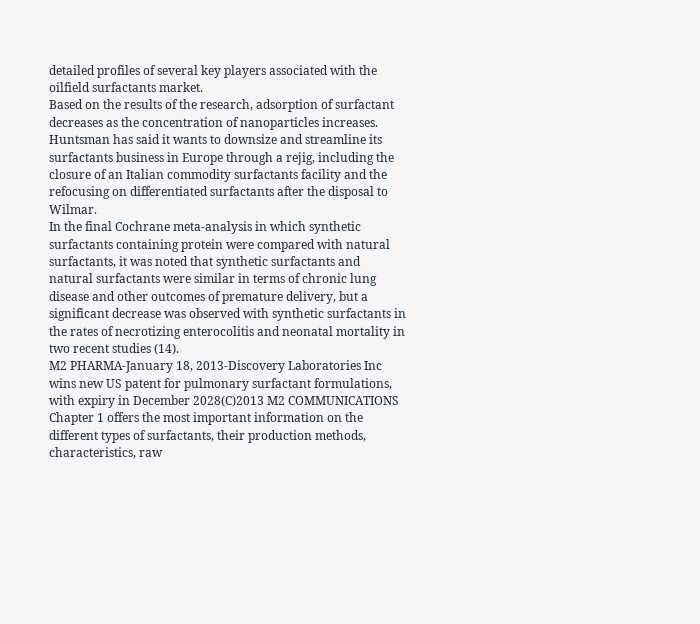detailed profiles of several key players associated with the oilfield surfactants market.
Based on the results of the research, adsorption of surfactant decreases as the concentration of nanoparticles increases.
Huntsman has said it wants to downsize and streamline its surfactants business in Europe through a rejig, including the closure of an Italian commodity surfactants facility and the refocusing on differentiated surfactants after the disposal to Wilmar.
In the final Cochrane meta-analysis in which synthetic surfactants containing protein were compared with natural surfactants, it was noted that synthetic surfactants and natural surfactants were similar in terms of chronic lung disease and other outcomes of premature delivery, but a significant decrease was observed with synthetic surfactants in the rates of necrotizing enterocolitis and neonatal mortality in two recent studies (14).
M2 PHARMA-January 18, 2013-Discovery Laboratories Inc wins new US patent for pulmonary surfactant formulations, with expiry in December 2028(C)2013 M2 COMMUNICATIONS
Chapter 1 offers the most important information on the different types of surfactants, their production methods, characteristics, raw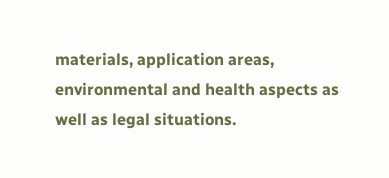materials, application areas, environmental and health aspects as well as legal situations.